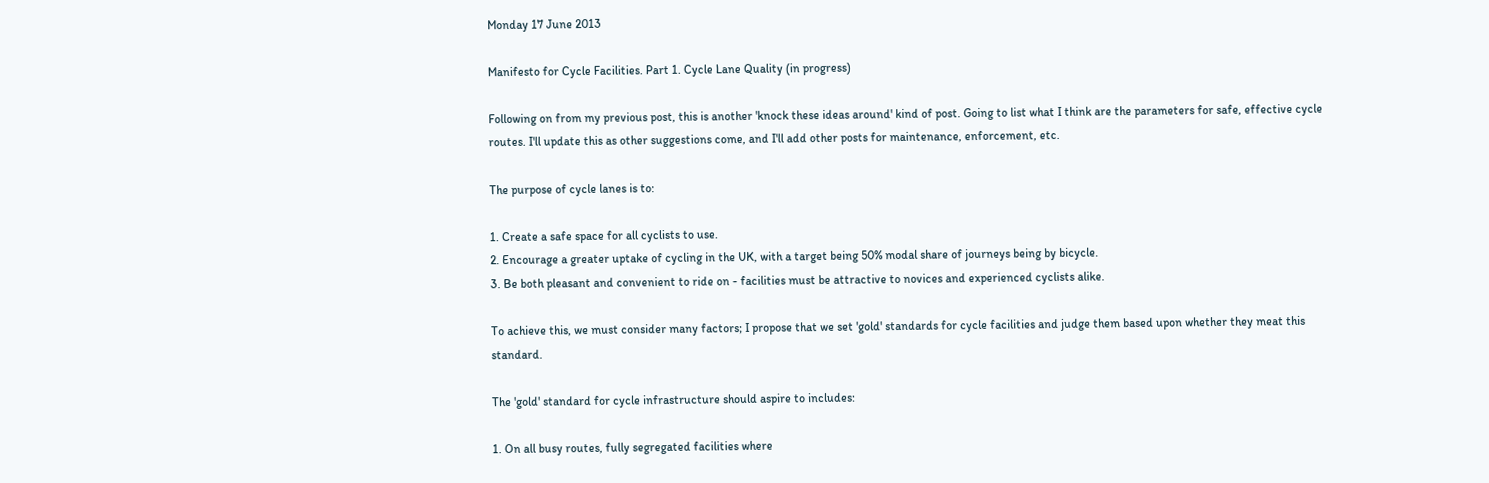Monday 17 June 2013

Manifesto for Cycle Facilities. Part 1. Cycle Lane Quality (in progress)

Following on from my previous post, this is another 'knock these ideas around' kind of post. Going to list what I think are the parameters for safe, effective cycle routes. I'll update this as other suggestions come, and I'll add other posts for maintenance, enforcement, etc.

The purpose of cycle lanes is to:

1. Create a safe space for all cyclists to use.
2. Encourage a greater uptake of cycling in the UK, with a target being 50% modal share of journeys being by bicycle.
3. Be both pleasant and convenient to ride on - facilities must be attractive to novices and experienced cyclists alike.

To achieve this, we must consider many factors; I propose that we set 'gold' standards for cycle facilities and judge them based upon whether they meat this standard.

The 'gold' standard for cycle infrastructure should aspire to includes:

1. On all busy routes, fully segregated facilities where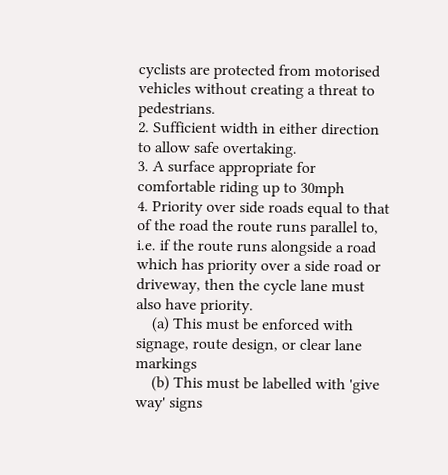cyclists are protected from motorised vehicles without creating a threat to pedestrians.
2. Sufficient width in either direction to allow safe overtaking.
3. A surface appropriate for comfortable riding up to 30mph
4. Priority over side roads equal to that of the road the route runs parallel to, i.e. if the route runs alongside a road which has priority over a side road or driveway, then the cycle lane must also have priority.
    (a) This must be enforced with signage, route design, or clear lane markings
    (b) This must be labelled with 'give way' signs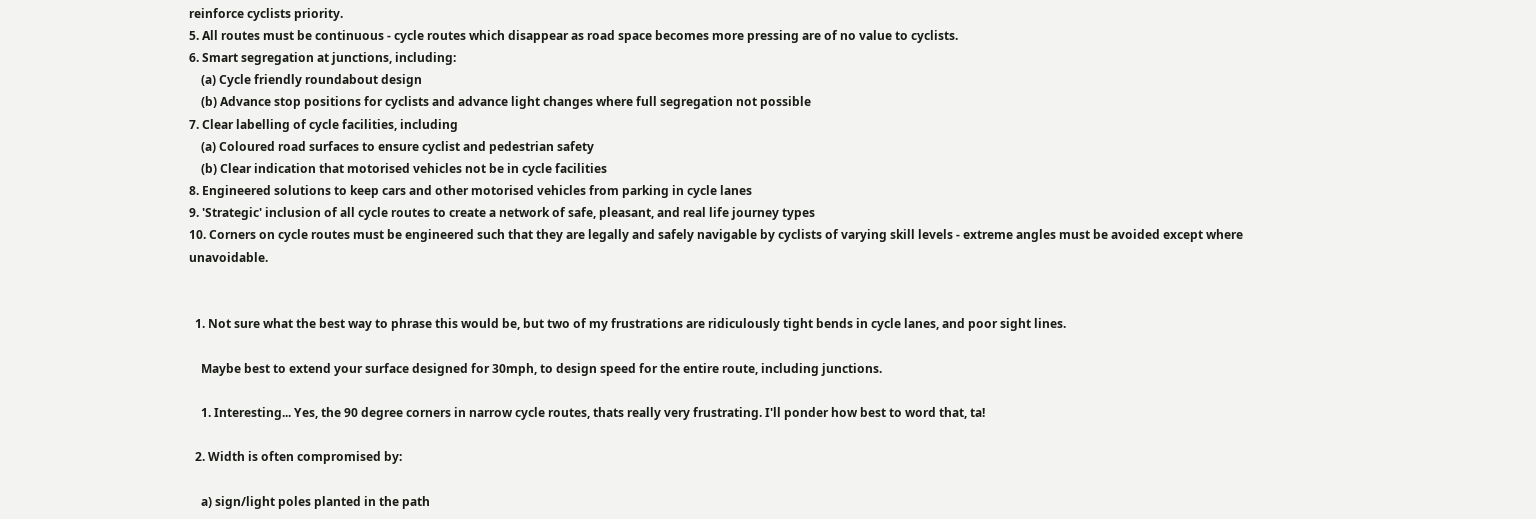reinforce cyclists priority.
5. All routes must be continuous - cycle routes which disappear as road space becomes more pressing are of no value to cyclists.
6. Smart segregation at junctions, including:
    (a) Cycle friendly roundabout design
    (b) Advance stop positions for cyclists and advance light changes where full segregation not possible
7. Clear labelling of cycle facilities, including
    (a) Coloured road surfaces to ensure cyclist and pedestrian safety
    (b) Clear indication that motorised vehicles not be in cycle facilities
8. Engineered solutions to keep cars and other motorised vehicles from parking in cycle lanes
9. 'Strategic' inclusion of all cycle routes to create a network of safe, pleasant, and real life journey types
10. Corners on cycle routes must be engineered such that they are legally and safely navigable by cyclists of varying skill levels - extreme angles must be avoided except where unavoidable.


  1. Not sure what the best way to phrase this would be, but two of my frustrations are ridiculously tight bends in cycle lanes, and poor sight lines.

    Maybe best to extend your surface designed for 30mph, to design speed for the entire route, including junctions.

    1. Interesting... Yes, the 90 degree corners in narrow cycle routes, thats really very frustrating. I'll ponder how best to word that, ta!

  2. Width is often compromised by:

    a) sign/light poles planted in the path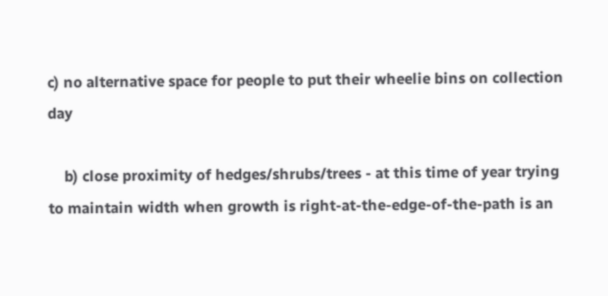c) no alternative space for people to put their wheelie bins on collection day

    b) close proximity of hedges/shrubs/trees - at this time of year trying to maintain width when growth is right-at-the-edge-of-the-path is an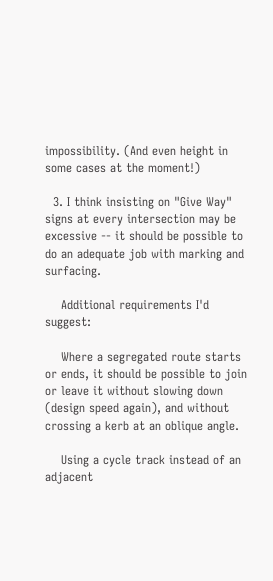impossibility. (And even height in some cases at the moment!)

  3. I think insisting on "Give Way" signs at every intersection may be excessive -- it should be possible to do an adequate job with marking and surfacing.

    Additional requirements I'd suggest:

    Where a segregated route starts or ends, it should be possible to join or leave it without slowing down (design speed again), and without crossing a kerb at an oblique angle.

    Using a cycle track instead of an adjacent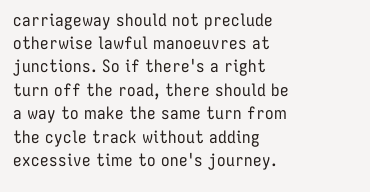carriageway should not preclude otherwise lawful manoeuvres at junctions. So if there's a right turn off the road, there should be a way to make the same turn from the cycle track without adding excessive time to one's journey.